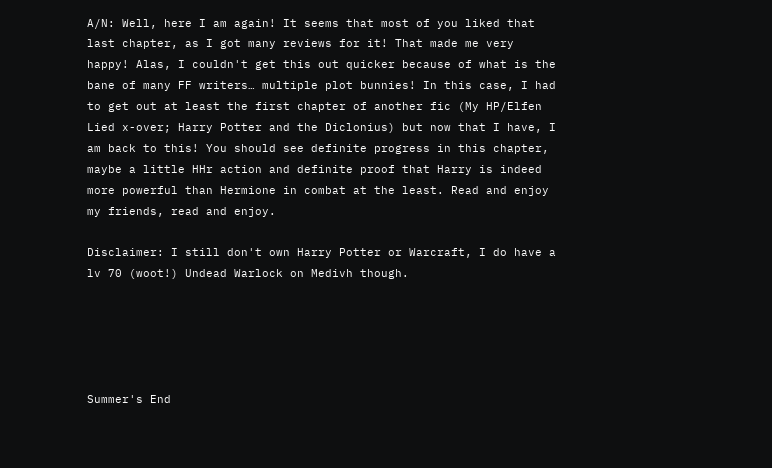A/N: Well, here I am again! It seems that most of you liked that last chapter, as I got many reviews for it! That made me very happy! Alas, I couldn't get this out quicker because of what is the bane of many FF writers… multiple plot bunnies! In this case, I had to get out at least the first chapter of another fic (My HP/Elfen Lied x-over; Harry Potter and the Diclonius) but now that I have, I am back to this! You should see definite progress in this chapter, maybe a little HHr action and definite proof that Harry is indeed more powerful than Hermione in combat at the least. Read and enjoy my friends, read and enjoy.

Disclaimer: I still don't own Harry Potter or Warcraft, I do have a lv 70 (woot!) Undead Warlock on Medivh though.





Summer's End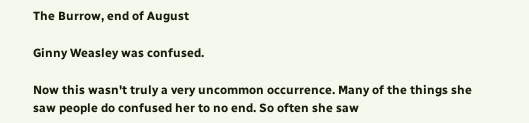The Burrow, end of August

Ginny Weasley was confused.

Now this wasn't truly a very uncommon occurrence. Many of the things she saw people do confused her to no end. So often she saw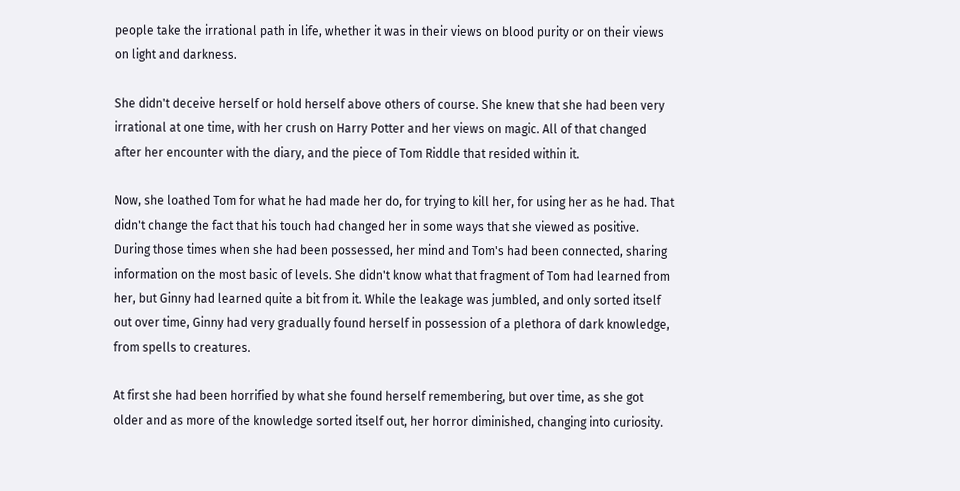people take the irrational path in life, whether it was in their views on blood purity or on their views on light and darkness.

She didn't deceive herself or hold herself above others of course. She knew that she had been very irrational at one time, with her crush on Harry Potter and her views on magic. All of that changed after her encounter with the diary, and the piece of Tom Riddle that resided within it.

Now, she loathed Tom for what he had made her do, for trying to kill her, for using her as he had. That didn't change the fact that his touch had changed her in some ways that she viewed as positive. During those times when she had been possessed, her mind and Tom's had been connected, sharing information on the most basic of levels. She didn't know what that fragment of Tom had learned from her, but Ginny had learned quite a bit from it. While the leakage was jumbled, and only sorted itself out over time, Ginny had very gradually found herself in possession of a plethora of dark knowledge, from spells to creatures.

At first she had been horrified by what she found herself remembering, but over time, as she got older and as more of the knowledge sorted itself out, her horror diminished, changing into curiosity.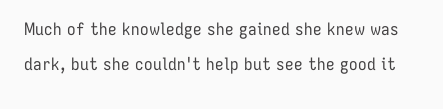Much of the knowledge she gained she knew was dark, but she couldn't help but see the good it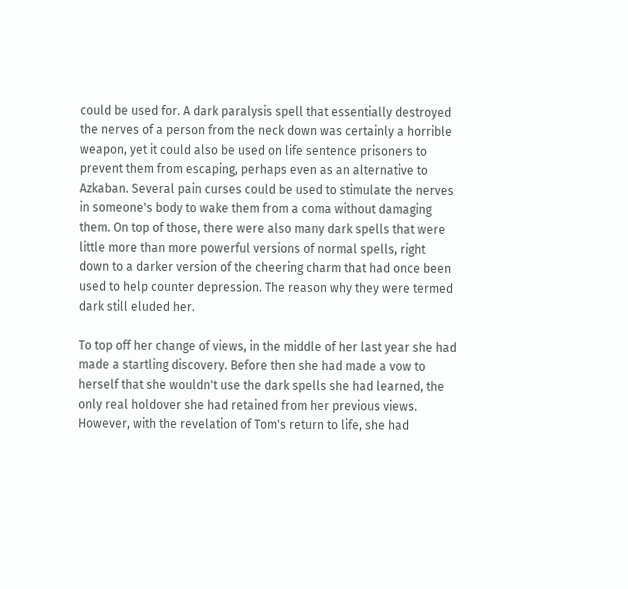could be used for. A dark paralysis spell that essentially destroyed the nerves of a person from the neck down was certainly a horrible weapon, yet it could also be used on life sentence prisoners to prevent them from escaping, perhaps even as an alternative to Azkaban. Several pain curses could be used to stimulate the nerves in someone's body to wake them from a coma without damaging them. On top of those, there were also many dark spells that were little more than more powerful versions of normal spells, right down to a darker version of the cheering charm that had once been used to help counter depression. The reason why they were termed dark still eluded her.

To top off her change of views, in the middle of her last year she had made a startling discovery. Before then she had made a vow to herself that she wouldn't use the dark spells she had learned, the only real holdover she had retained from her previous views. However, with the revelation of Tom's return to life, she had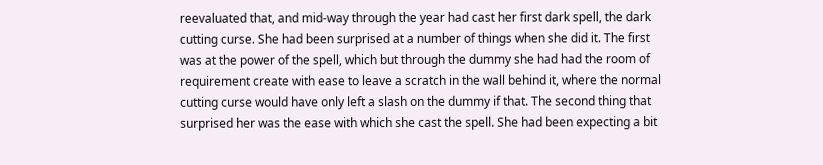reevaluated that, and mid-way through the year had cast her first dark spell, the dark cutting curse. She had been surprised at a number of things when she did it. The first was at the power of the spell, which but through the dummy she had had the room of requirement create with ease to leave a scratch in the wall behind it, where the normal cutting curse would have only left a slash on the dummy if that. The second thing that surprised her was the ease with which she cast the spell. She had been expecting a bit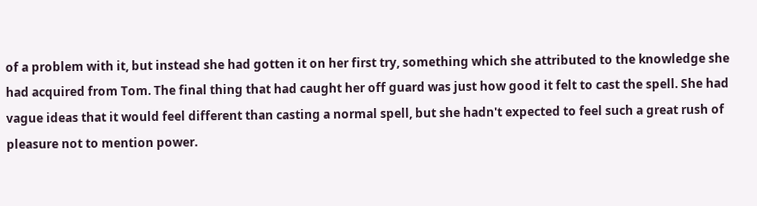of a problem with it, but instead she had gotten it on her first try, something which she attributed to the knowledge she had acquired from Tom. The final thing that had caught her off guard was just how good it felt to cast the spell. She had vague ideas that it would feel different than casting a normal spell, but she hadn't expected to feel such a great rush of pleasure not to mention power.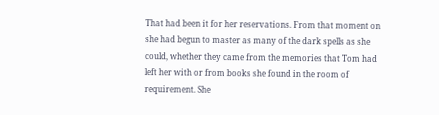That had been it for her reservations. From that moment on she had begun to master as many of the dark spells as she could, whether they came from the memories that Tom had left her with or from books she found in the room of requirement. She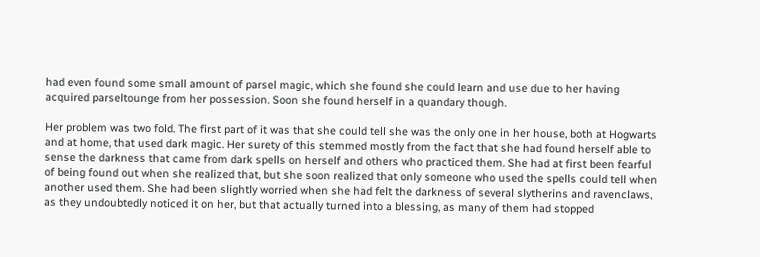had even found some small amount of parsel magic, which she found she could learn and use due to her having acquired parseltounge from her possession. Soon she found herself in a quandary though.

Her problem was two fold. The first part of it was that she could tell she was the only one in her house, both at Hogwarts and at home, that used dark magic. Her surety of this stemmed mostly from the fact that she had found herself able to sense the darkness that came from dark spells on herself and others who practiced them. She had at first been fearful of being found out when she realized that, but she soon realized that only someone who used the spells could tell when another used them. She had been slightly worried when she had felt the darkness of several slytherins and ravenclaws, as they undoubtedly noticed it on her, but that actually turned into a blessing, as many of them had stopped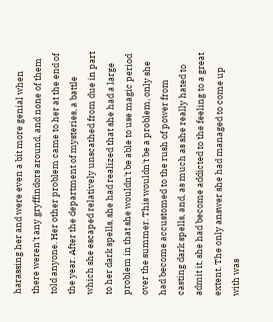harassing her and were even a bit more genial when there weren't any gryffindors around, and none of them told anyone. Her other problem came to her at the end of the year. After the department of mysteries, a battle which she escaped relatively unscathed from due in part to her dark spells, she had realized that she had a large problem in that she wouldn't be able to use magic period over the summer. This wouldn't be a problem, only she had become accustomed to the rush of power from casting dark spells, and, as much as she really hated to admit it, she had become addicted to the feeling to a great extent. The only answer she had managed to come up with was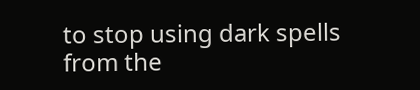to stop using dark spells from the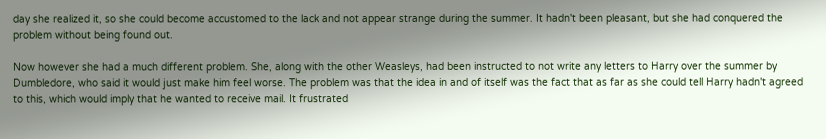day she realized it, so she could become accustomed to the lack and not appear strange during the summer. It hadn't been pleasant, but she had conquered the problem without being found out.

Now however she had a much different problem. She, along with the other Weasleys, had been instructed to not write any letters to Harry over the summer by Dumbledore, who said it would just make him feel worse. The problem was that the idea in and of itself was the fact that as far as she could tell Harry hadn't agreed to this, which would imply that he wanted to receive mail. It frustrated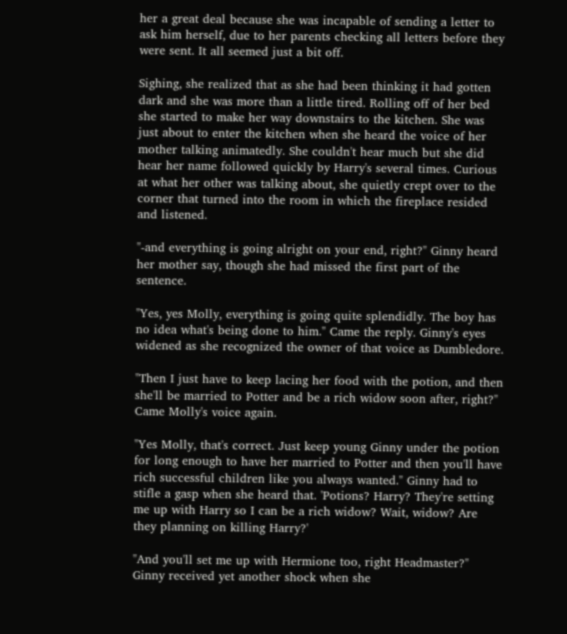her a great deal because she was incapable of sending a letter to ask him herself, due to her parents checking all letters before they were sent. It all seemed just a bit off.

Sighing, she realized that as she had been thinking it had gotten dark and she was more than a little tired. Rolling off of her bed she started to make her way downstairs to the kitchen. She was just about to enter the kitchen when she heard the voice of her mother talking animatedly. She couldn't hear much but she did hear her name followed quickly by Harry's several times. Curious at what her other was talking about, she quietly crept over to the corner that turned into the room in which the fireplace resided and listened.

"-and everything is going alright on your end, right?" Ginny heard her mother say, though she had missed the first part of the sentence.

"Yes, yes Molly, everything is going quite splendidly. The boy has no idea what's being done to him." Came the reply. Ginny's eyes widened as she recognized the owner of that voice as Dumbledore.

"Then I just have to keep lacing her food with the potion, and then she'll be married to Potter and be a rich widow soon after, right?" Came Molly's voice again.

"Yes Molly, that's correct. Just keep young Ginny under the potion for long enough to have her married to Potter and then you'll have rich successful children like you always wanted." Ginny had to stifle a gasp when she heard that. 'Potions? Harry? They're setting me up with Harry so I can be a rich widow? Wait, widow? Are they planning on killing Harry?'

"And you'll set me up with Hermione too, right Headmaster?" Ginny received yet another shock when she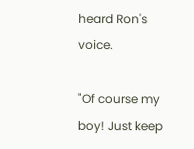heard Ron's voice.

"Of course my boy! Just keep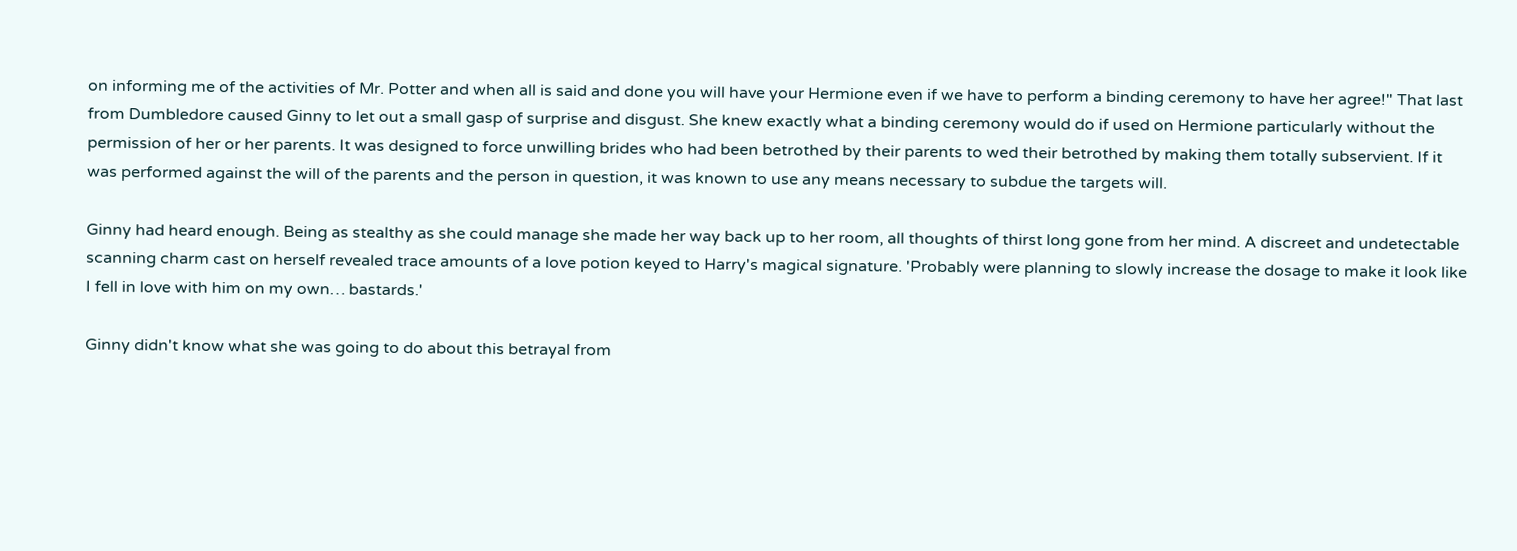on informing me of the activities of Mr. Potter and when all is said and done you will have your Hermione even if we have to perform a binding ceremony to have her agree!" That last from Dumbledore caused Ginny to let out a small gasp of surprise and disgust. She knew exactly what a binding ceremony would do if used on Hermione particularly without the permission of her or her parents. It was designed to force unwilling brides who had been betrothed by their parents to wed their betrothed by making them totally subservient. If it was performed against the will of the parents and the person in question, it was known to use any means necessary to subdue the targets will.

Ginny had heard enough. Being as stealthy as she could manage she made her way back up to her room, all thoughts of thirst long gone from her mind. A discreet and undetectable scanning charm cast on herself revealed trace amounts of a love potion keyed to Harry's magical signature. 'Probably were planning to slowly increase the dosage to make it look like I fell in love with him on my own… bastards.'

Ginny didn't know what she was going to do about this betrayal from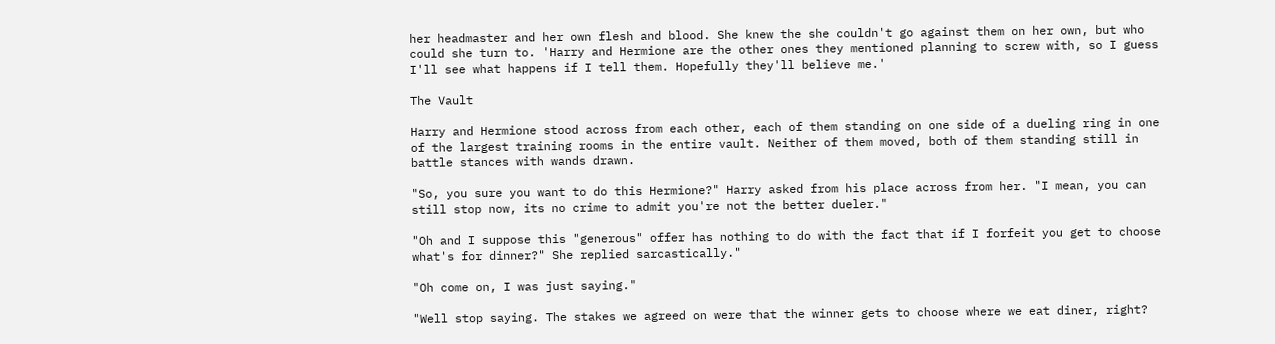her headmaster and her own flesh and blood. She knew the she couldn't go against them on her own, but who could she turn to. 'Harry and Hermione are the other ones they mentioned planning to screw with, so I guess I'll see what happens if I tell them. Hopefully they'll believe me.'

The Vault

Harry and Hermione stood across from each other, each of them standing on one side of a dueling ring in one of the largest training rooms in the entire vault. Neither of them moved, both of them standing still in battle stances with wands drawn.

"So, you sure you want to do this Hermione?" Harry asked from his place across from her. "I mean, you can still stop now, its no crime to admit you're not the better dueler."

"Oh and I suppose this "generous" offer has nothing to do with the fact that if I forfeit you get to choose what's for dinner?" She replied sarcastically."

"Oh come on, I was just saying."

"Well stop saying. The stakes we agreed on were that the winner gets to choose where we eat diner, right?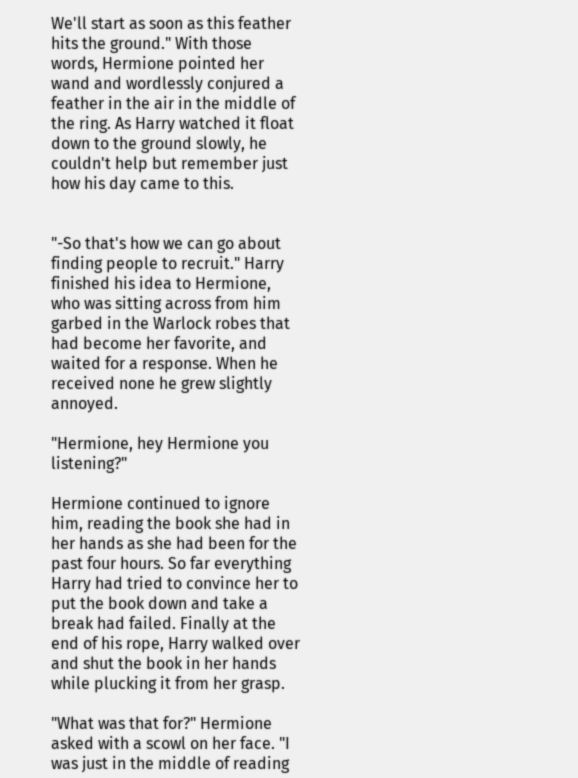We'll start as soon as this feather hits the ground." With those words, Hermione pointed her wand and wordlessly conjured a feather in the air in the middle of the ring. As Harry watched it float down to the ground slowly, he couldn't help but remember just how his day came to this.


"-So that's how we can go about finding people to recruit." Harry finished his idea to Hermione, who was sitting across from him garbed in the Warlock robes that had become her favorite, and waited for a response. When he received none he grew slightly annoyed.

"Hermione, hey Hermione you listening?"

Hermione continued to ignore him, reading the book she had in her hands as she had been for the past four hours. So far everything Harry had tried to convince her to put the book down and take a break had failed. Finally at the end of his rope, Harry walked over and shut the book in her hands while plucking it from her grasp.

"What was that for?" Hermione asked with a scowl on her face. "I was just in the middle of reading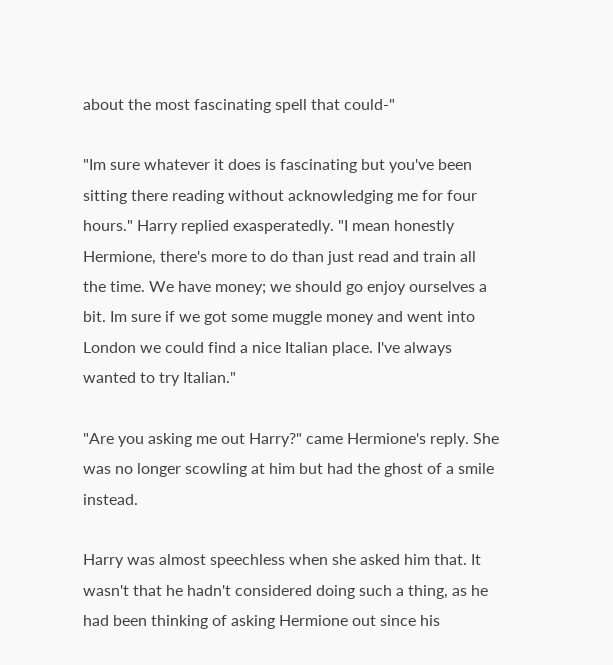about the most fascinating spell that could-"

"Im sure whatever it does is fascinating but you've been sitting there reading without acknowledging me for four hours." Harry replied exasperatedly. "I mean honestly Hermione, there's more to do than just read and train all the time. We have money; we should go enjoy ourselves a bit. Im sure if we got some muggle money and went into London we could find a nice Italian place. I've always wanted to try Italian."

"Are you asking me out Harry?" came Hermione's reply. She was no longer scowling at him but had the ghost of a smile instead.

Harry was almost speechless when she asked him that. It wasn't that he hadn't considered doing such a thing, as he had been thinking of asking Hermione out since his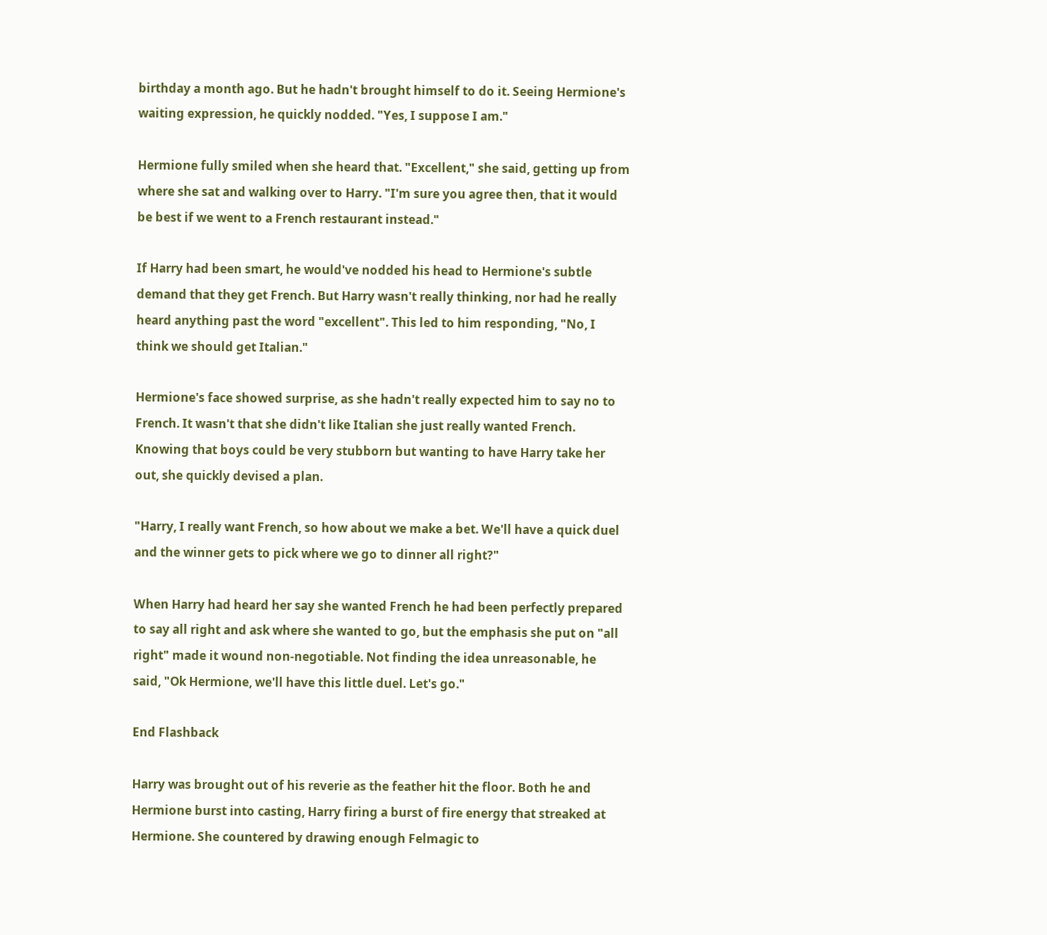birthday a month ago. But he hadn't brought himself to do it. Seeing Hermione's waiting expression, he quickly nodded. "Yes, I suppose I am."

Hermione fully smiled when she heard that. "Excellent," she said, getting up from where she sat and walking over to Harry. "I'm sure you agree then, that it would be best if we went to a French restaurant instead."

If Harry had been smart, he would've nodded his head to Hermione's subtle demand that they get French. But Harry wasn't really thinking, nor had he really heard anything past the word "excellent". This led to him responding, "No, I think we should get Italian."

Hermione's face showed surprise, as she hadn't really expected him to say no to French. It wasn't that she didn't like Italian she just really wanted French. Knowing that boys could be very stubborn but wanting to have Harry take her out, she quickly devised a plan.

"Harry, I really want French, so how about we make a bet. We'll have a quick duel and the winner gets to pick where we go to dinner all right?"

When Harry had heard her say she wanted French he had been perfectly prepared to say all right and ask where she wanted to go, but the emphasis she put on "all right" made it wound non-negotiable. Not finding the idea unreasonable, he said, "Ok Hermione, we'll have this little duel. Let's go."

End Flashback

Harry was brought out of his reverie as the feather hit the floor. Both he and Hermione burst into casting, Harry firing a burst of fire energy that streaked at Hermione. She countered by drawing enough Felmagic to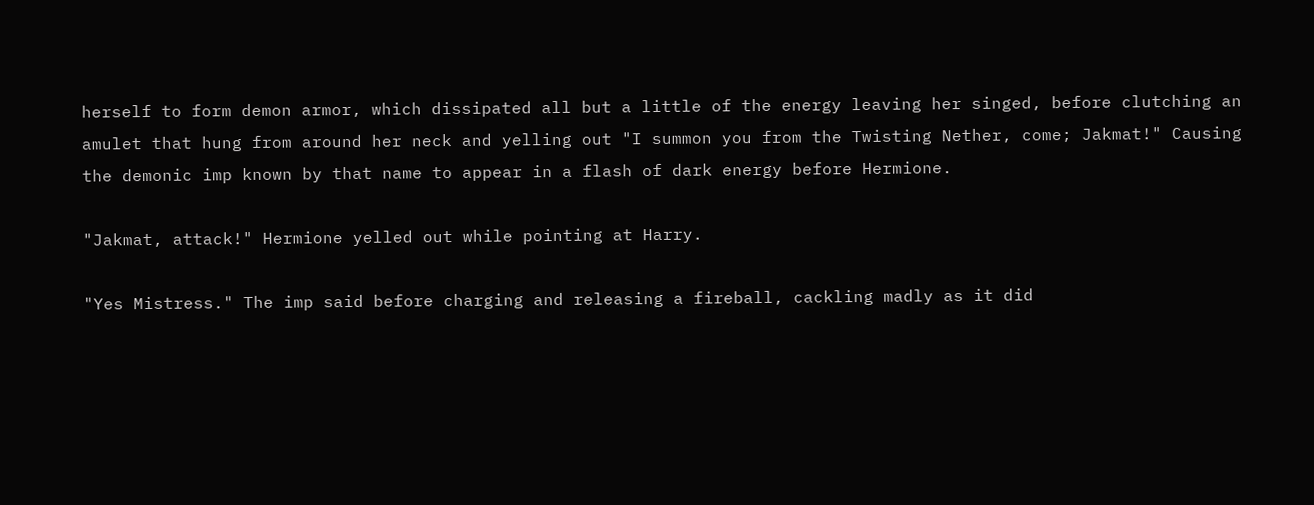herself to form demon armor, which dissipated all but a little of the energy leaving her singed, before clutching an amulet that hung from around her neck and yelling out "I summon you from the Twisting Nether, come; Jakmat!" Causing the demonic imp known by that name to appear in a flash of dark energy before Hermione.

"Jakmat, attack!" Hermione yelled out while pointing at Harry.

"Yes Mistress." The imp said before charging and releasing a fireball, cackling madly as it did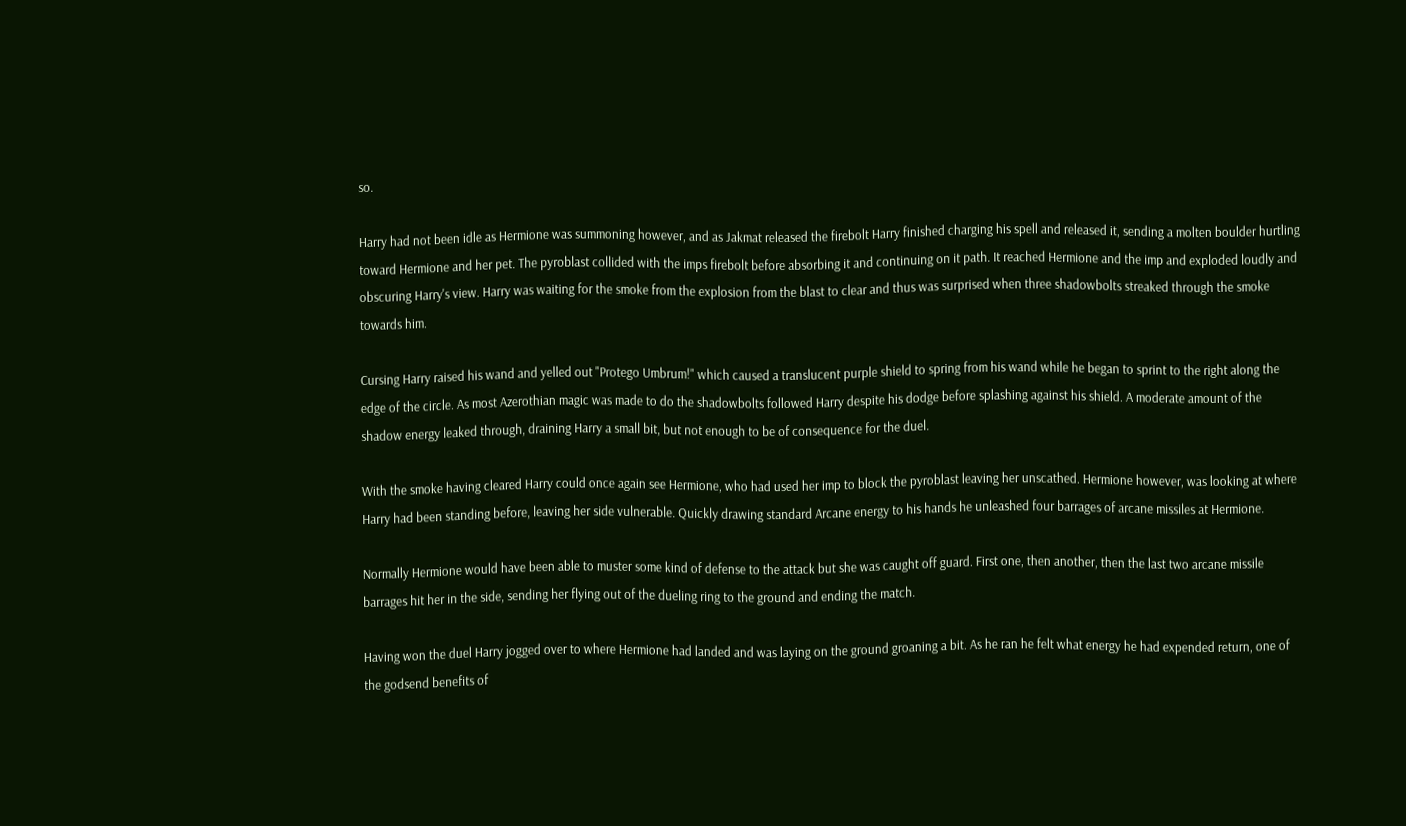so.

Harry had not been idle as Hermione was summoning however, and as Jakmat released the firebolt Harry finished charging his spell and released it, sending a molten boulder hurtling toward Hermione and her pet. The pyroblast collided with the imps firebolt before absorbing it and continuing on it path. It reached Hermione and the imp and exploded loudly and obscuring Harry's view. Harry was waiting for the smoke from the explosion from the blast to clear and thus was surprised when three shadowbolts streaked through the smoke towards him.

Cursing Harry raised his wand and yelled out "Protego Umbrum!" which caused a translucent purple shield to spring from his wand while he began to sprint to the right along the edge of the circle. As most Azerothian magic was made to do the shadowbolts followed Harry despite his dodge before splashing against his shield. A moderate amount of the shadow energy leaked through, draining Harry a small bit, but not enough to be of consequence for the duel.

With the smoke having cleared Harry could once again see Hermione, who had used her imp to block the pyroblast leaving her unscathed. Hermione however, was looking at where Harry had been standing before, leaving her side vulnerable. Quickly drawing standard Arcane energy to his hands he unleashed four barrages of arcane missiles at Hermione.

Normally Hermione would have been able to muster some kind of defense to the attack but she was caught off guard. First one, then another, then the last two arcane missile barrages hit her in the side, sending her flying out of the dueling ring to the ground and ending the match.

Having won the duel Harry jogged over to where Hermione had landed and was laying on the ground groaning a bit. As he ran he felt what energy he had expended return, one of the godsend benefits of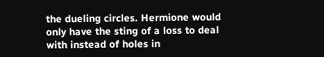the dueling circles. Hermione would only have the sting of a loss to deal with instead of holes in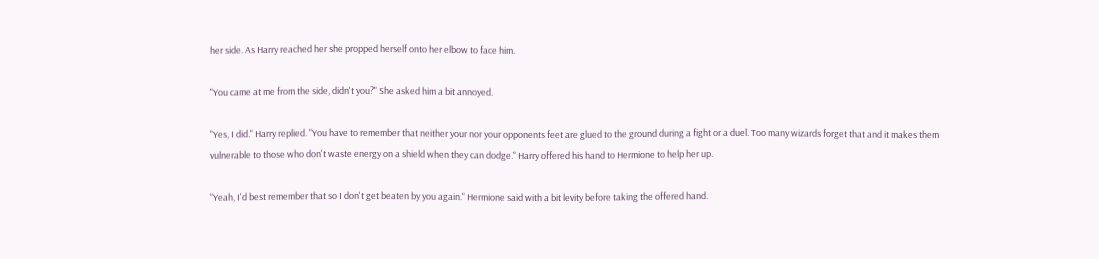her side. As Harry reached her she propped herself onto her elbow to face him.

"You came at me from the side, didn't you?" She asked him a bit annoyed.

"Yes, I did." Harry replied. "You have to remember that neither your nor your opponents feet are glued to the ground during a fight or a duel. Too many wizards forget that and it makes them vulnerable to those who don't waste energy on a shield when they can dodge." Harry offered his hand to Hermione to help her up.

"Yeah, I'd best remember that so I don't get beaten by you again." Hermione said with a bit levity before taking the offered hand.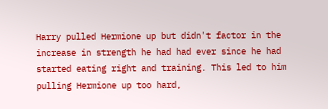Harry pulled Hermione up but didn't factor in the increase in strength he had had ever since he had started eating right and training. This led to him pulling Hermione up too hard,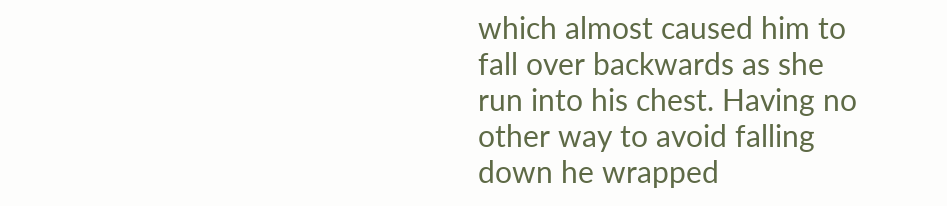which almost caused him to fall over backwards as she run into his chest. Having no other way to avoid falling down he wrapped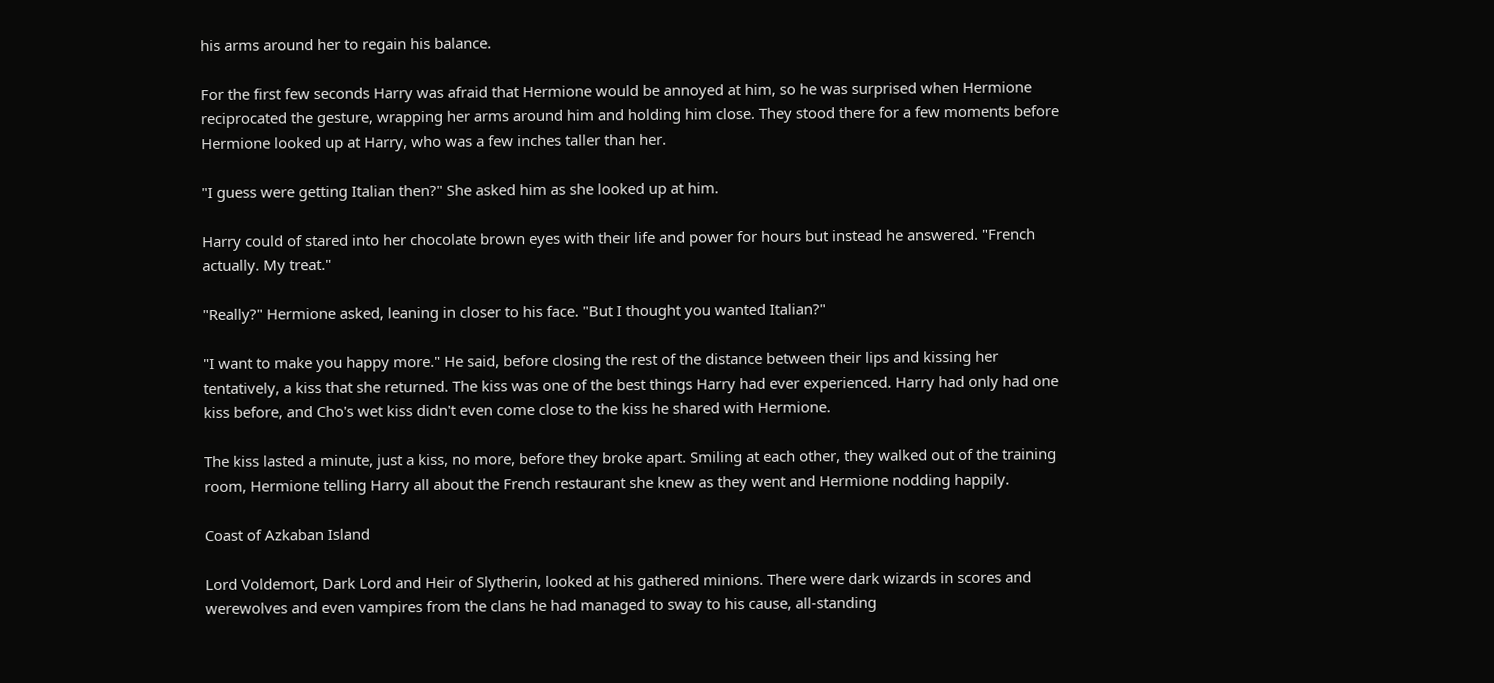his arms around her to regain his balance.

For the first few seconds Harry was afraid that Hermione would be annoyed at him, so he was surprised when Hermione reciprocated the gesture, wrapping her arms around him and holding him close. They stood there for a few moments before Hermione looked up at Harry, who was a few inches taller than her.

"I guess were getting Italian then?" She asked him as she looked up at him.

Harry could of stared into her chocolate brown eyes with their life and power for hours but instead he answered. "French actually. My treat."

"Really?" Hermione asked, leaning in closer to his face. "But I thought you wanted Italian?"

"I want to make you happy more." He said, before closing the rest of the distance between their lips and kissing her tentatively, a kiss that she returned. The kiss was one of the best things Harry had ever experienced. Harry had only had one kiss before, and Cho's wet kiss didn't even come close to the kiss he shared with Hermione.

The kiss lasted a minute, just a kiss, no more, before they broke apart. Smiling at each other, they walked out of the training room, Hermione telling Harry all about the French restaurant she knew as they went and Hermione nodding happily.

Coast of Azkaban Island

Lord Voldemort, Dark Lord and Heir of Slytherin, looked at his gathered minions. There were dark wizards in scores and werewolves and even vampires from the clans he had managed to sway to his cause, all-standing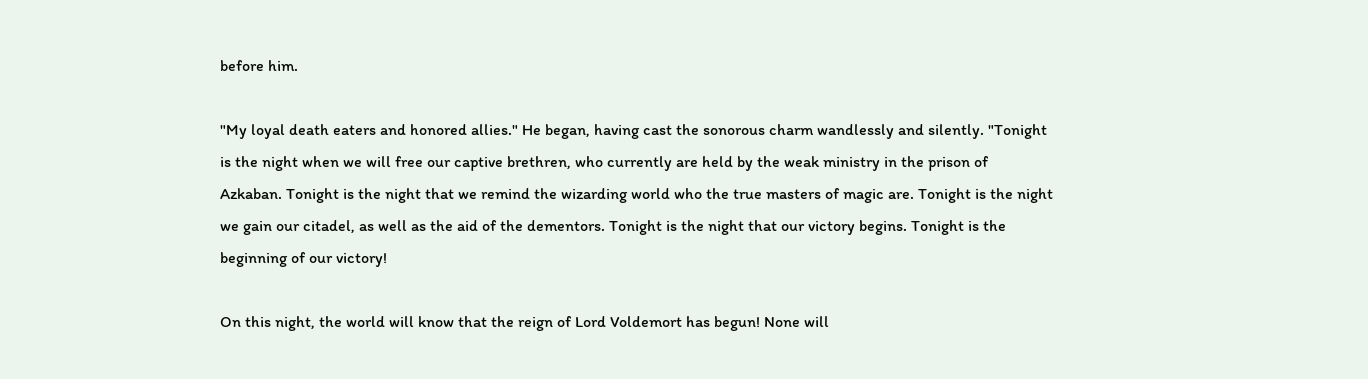before him.

"My loyal death eaters and honored allies." He began, having cast the sonorous charm wandlessly and silently. "Tonight is the night when we will free our captive brethren, who currently are held by the weak ministry in the prison of Azkaban. Tonight is the night that we remind the wizarding world who the true masters of magic are. Tonight is the night we gain our citadel, as well as the aid of the dementors. Tonight is the night that our victory begins. Tonight is the beginning of our victory!

On this night, the world will know that the reign of Lord Voldemort has begun! None will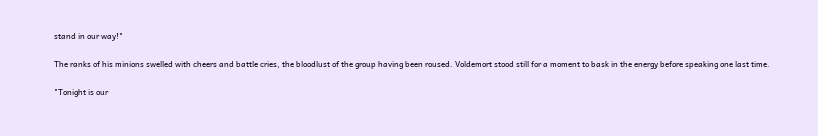stand in our way!"

The ranks of his minions swelled with cheers and battle cries, the bloodlust of the group having been roused. Voldemort stood still for a moment to bask in the energy before speaking one last time.

"Tonight is our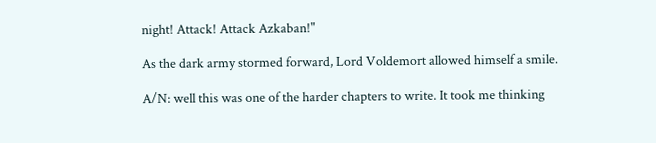night! Attack! Attack Azkaban!"

As the dark army stormed forward, Lord Voldemort allowed himself a smile.

A/N: well this was one of the harder chapters to write. It took me thinking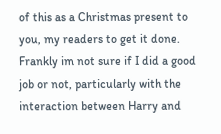of this as a Christmas present to you, my readers to get it done. Frankly im not sure if I did a good job or not, particularly with the interaction between Harry and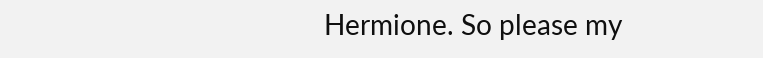Hermione. So please my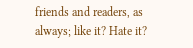friends and readers, as always; like it? Hate it?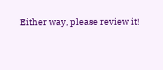Either way, please review it!